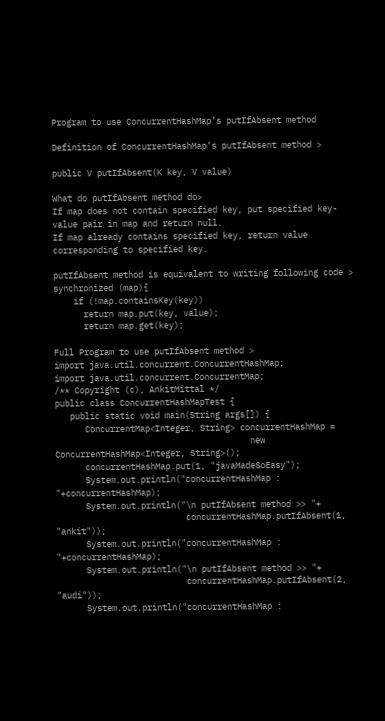Program to use ConcurrentHashMap’s putIfAbsent method

Definition of ConcurrentHashMap’s putIfAbsent method >

public V putIfAbsent(K key, V value)

What do putIfAbsent method do>
If map does not contain specified key, put specified key-value pair in map and return null.
If map already contains specified key, return value corresponding to specified key.

putIfAbsent method is equivalent to writing following code >
synchronized (map){
    if (!map.containsKey(key))
      return map.put(key, value);
      return map.get(key);

Full Program to use putIfAbsent method >
import java.util.concurrent.ConcurrentHashMap;
import java.util.concurrent.ConcurrentMap;
/** Copyright (c), AnkitMittal */
public class ConcurrentHashMapTest {
   public static void main(String args[]) {
      ConcurrentMap<Integer, String> concurrentHashMap =
                                       new ConcurrentHashMap<Integer, String>();
      concurrentHashMap.put(1, "javaMadeSoEasy");
      System.out.println("concurrentHashMap : "+concurrentHashMap);
      System.out.println("\n putIfAbsent method >> "+
                          concurrentHashMap.putIfAbsent(1, "ankit"));
      System.out.println("concurrentHashMap : "+concurrentHashMap);
      System.out.println("\n putIfAbsent method >> "+
                          concurrentHashMap.putIfAbsent(2, "audi"));
      System.out.println("concurrentHashMap :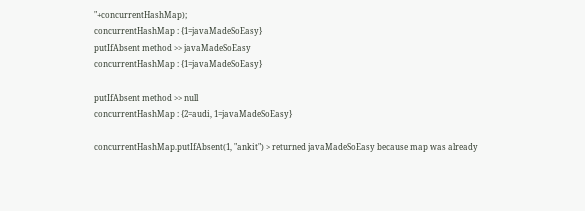"+concurrentHashMap);
concurrentHashMap : {1=javaMadeSoEasy}
putIfAbsent method >> javaMadeSoEasy
concurrentHashMap : {1=javaMadeSoEasy}

putIfAbsent method >> null
concurrentHashMap : {2=audi, 1=javaMadeSoEasy}

concurrentHashMap.putIfAbsent(1, "ankit") > returned javaMadeSoEasy because map was already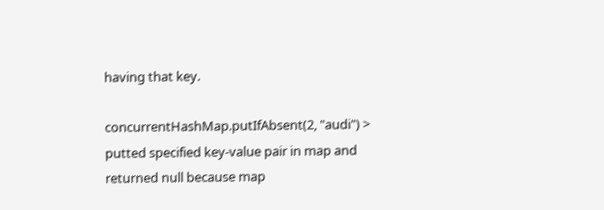having that key.

concurrentHashMap.putIfAbsent(2, "audi") > putted specified key-value pair in map and  returned null because map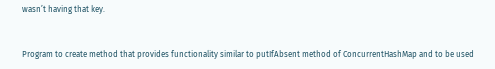wasn’t having that key.


Program to create method that provides functionality similar to putIfAbsent method of ConcurrentHashMap and to be used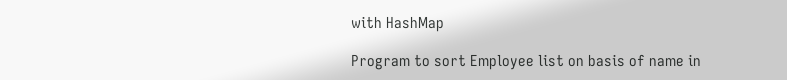with HashMap

Program to sort Employee list on basis of name in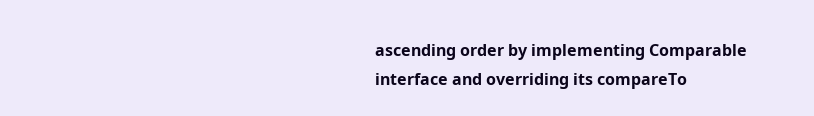ascending order by implementing Comparable interface and overriding its compareTo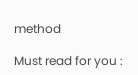method

Must read for you :